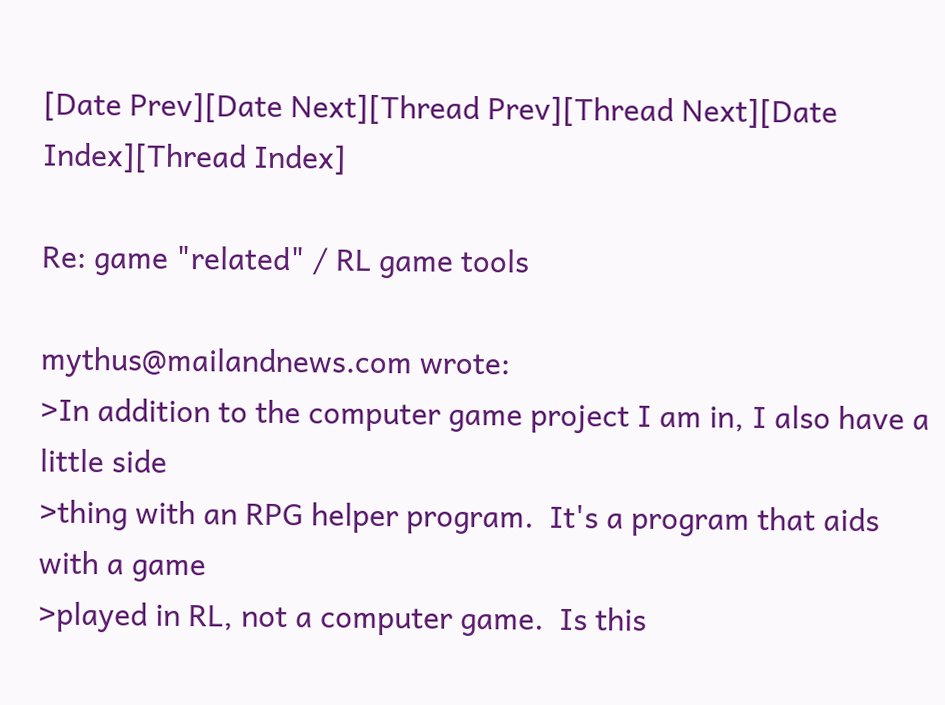[Date Prev][Date Next][Thread Prev][Thread Next][Date Index][Thread Index]

Re: game "related" / RL game tools

mythus@mailandnews.com wrote:
>In addition to the computer game project I am in, I also have a little side
>thing with an RPG helper program.  It's a program that aids with a game
>played in RL, not a computer game.  Is this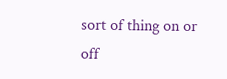sort of thing on or off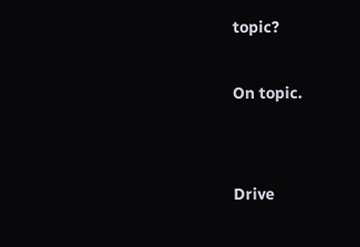topic?

On topic.


Drive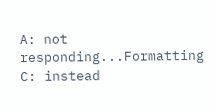A: not responding...Formatting C: instead